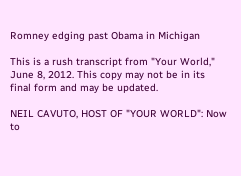Romney edging past Obama in Michigan

This is a rush transcript from "Your World," June 8, 2012. This copy may not be in its final form and may be updated.

NEIL CAVUTO, HOST OF "YOUR WORLD": Now to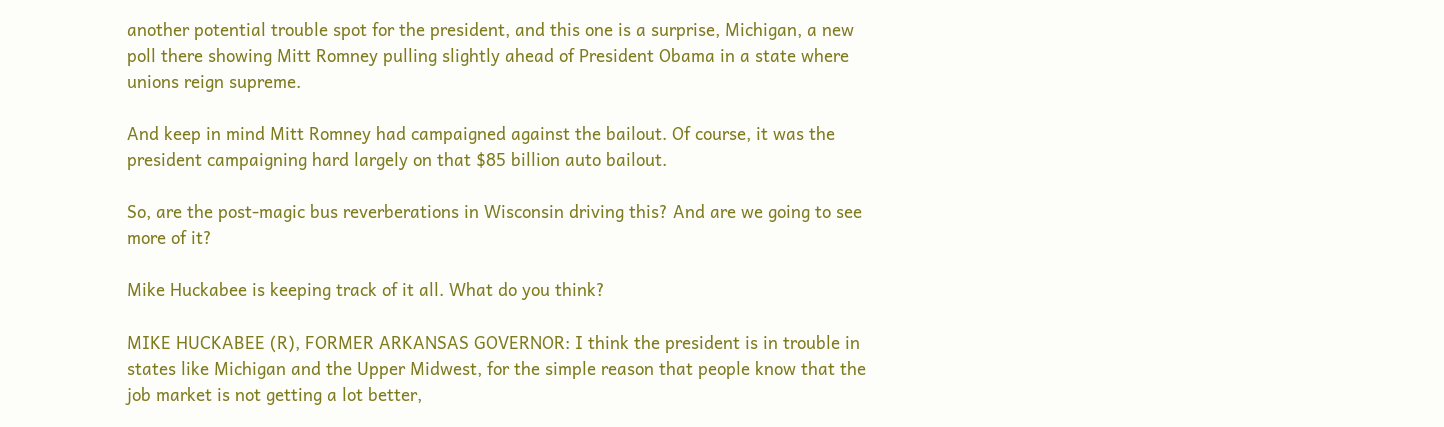another potential trouble spot for the president, and this one is a surprise, Michigan, a new poll there showing Mitt Romney pulling slightly ahead of President Obama in a state where unions reign supreme.

And keep in mind Mitt Romney had campaigned against the bailout. Of course, it was the president campaigning hard largely on that $85 billion auto bailout.

So, are the post-magic bus reverberations in Wisconsin driving this? And are we going to see more of it?

Mike Huckabee is keeping track of it all. What do you think?

MIKE HUCKABEE (R), FORMER ARKANSAS GOVERNOR: I think the president is in trouble in states like Michigan and the Upper Midwest, for the simple reason that people know that the job market is not getting a lot better,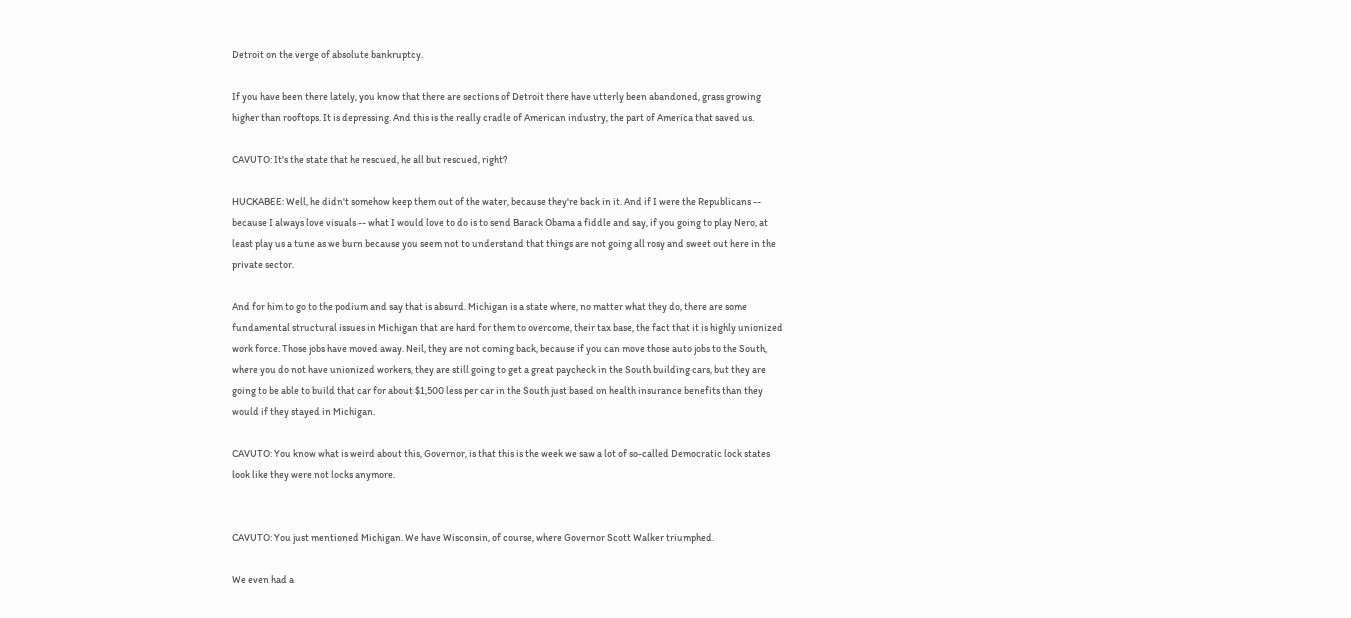Detroit on the verge of absolute bankruptcy.

If you have been there lately, you know that there are sections of Detroit there have utterly been abandoned, grass growing higher than rooftops. It is depressing. And this is the really cradle of American industry, the part of America that saved us.

CAVUTO: It's the state that he rescued, he all but rescued, right?

HUCKABEE: Well, he didn't somehow keep them out of the water, because they're back in it. And if I were the Republicans -- because I always love visuals -- what I would love to do is to send Barack Obama a fiddle and say, if you going to play Nero, at least play us a tune as we burn because you seem not to understand that things are not going all rosy and sweet out here in the private sector.

And for him to go to the podium and say that is absurd. Michigan is a state where, no matter what they do, there are some fundamental structural issues in Michigan that are hard for them to overcome, their tax base, the fact that it is highly unionized work force. Those jobs have moved away. Neil, they are not coming back, because if you can move those auto jobs to the South, where you do not have unionized workers, they are still going to get a great paycheck in the South building cars, but they are going to be able to build that car for about $1,500 less per car in the South just based on health insurance benefits than they would if they stayed in Michigan.

CAVUTO: You know what is weird about this, Governor, is that this is the week we saw a lot of so-called Democratic lock states look like they were not locks anymore.


CAVUTO: You just mentioned Michigan. We have Wisconsin, of course, where Governor Scott Walker triumphed.

We even had a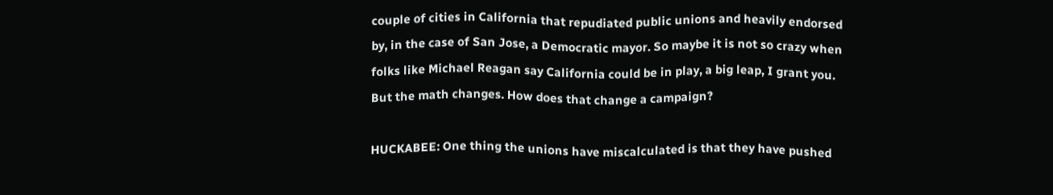couple of cities in California that repudiated public unions and heavily endorsed by, in the case of San Jose, a Democratic mayor. So maybe it is not so crazy when folks like Michael Reagan say California could be in play, a big leap, I grant you. But the math changes. How does that change a campaign?

HUCKABEE: One thing the unions have miscalculated is that they have pushed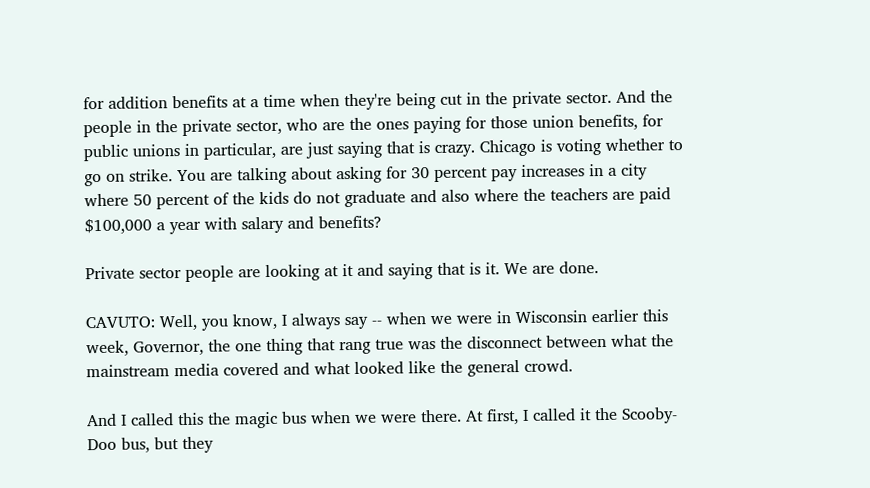for addition benefits at a time when they're being cut in the private sector. And the people in the private sector, who are the ones paying for those union benefits, for public unions in particular, are just saying that is crazy. Chicago is voting whether to go on strike. You are talking about asking for 30 percent pay increases in a city where 50 percent of the kids do not graduate and also where the teachers are paid $100,000 a year with salary and benefits?

Private sector people are looking at it and saying that is it. We are done.

CAVUTO: Well, you know, I always say -- when we were in Wisconsin earlier this week, Governor, the one thing that rang true was the disconnect between what the mainstream media covered and what looked like the general crowd.

And I called this the magic bus when we were there. At first, I called it the Scooby-Doo bus, but they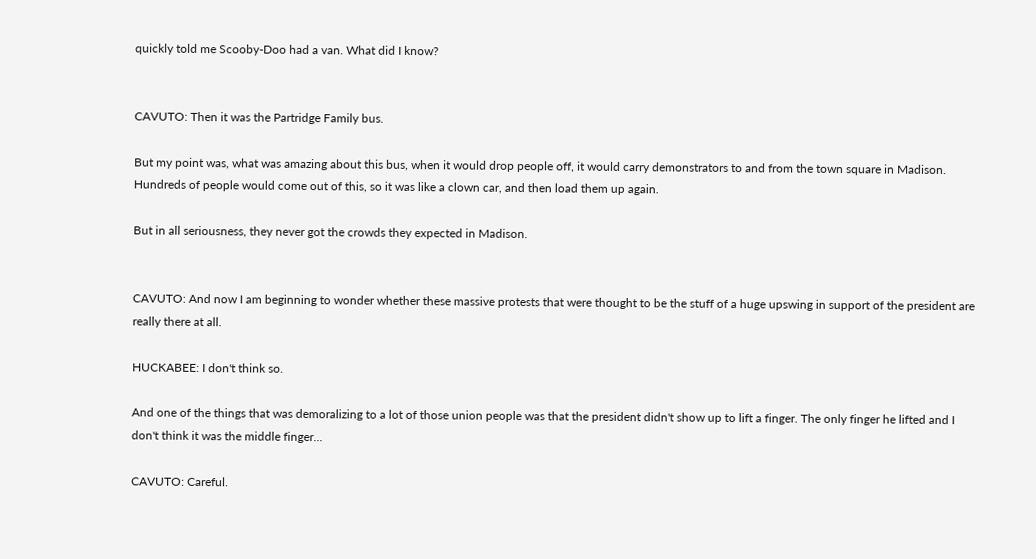quickly told me Scooby-Doo had a van. What did I know?


CAVUTO: Then it was the Partridge Family bus.

But my point was, what was amazing about this bus, when it would drop people off, it would carry demonstrators to and from the town square in Madison. Hundreds of people would come out of this, so it was like a clown car, and then load them up again.

But in all seriousness, they never got the crowds they expected in Madison.


CAVUTO: And now I am beginning to wonder whether these massive protests that were thought to be the stuff of a huge upswing in support of the president are really there at all.

HUCKABEE: I don't think so.

And one of the things that was demoralizing to a lot of those union people was that the president didn't show up to lift a finger. The only finger he lifted and I don't think it was the middle finger...

CAVUTO: Careful.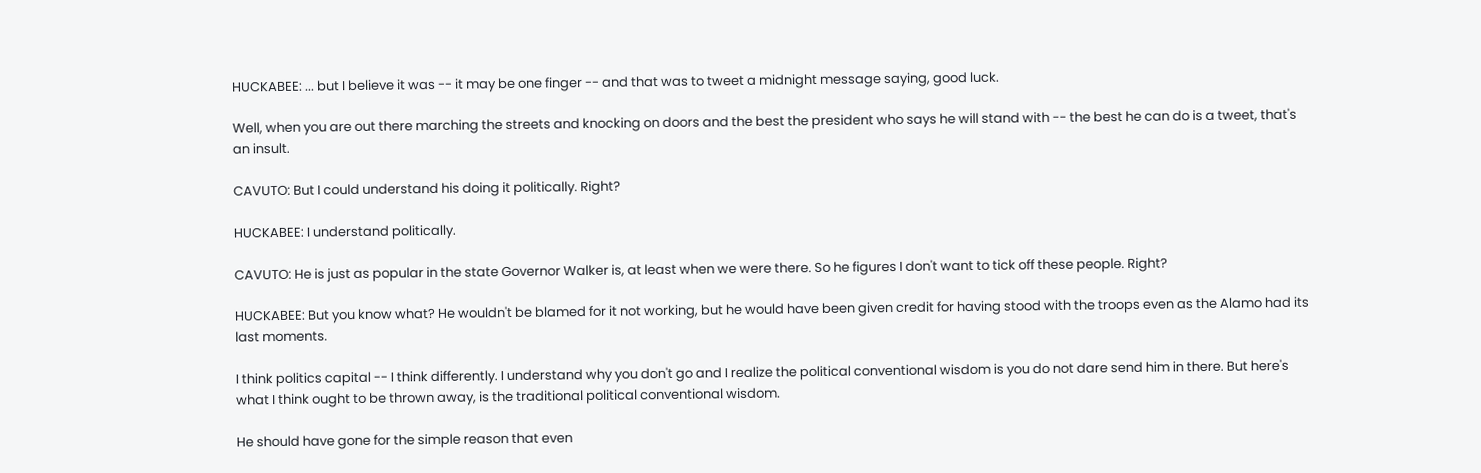HUCKABEE: ... but I believe it was -- it may be one finger -- and that was to tweet a midnight message saying, good luck.

Well, when you are out there marching the streets and knocking on doors and the best the president who says he will stand with -- the best he can do is a tweet, that's an insult.

CAVUTO: But I could understand his doing it politically. Right?

HUCKABEE: I understand politically.

CAVUTO: He is just as popular in the state Governor Walker is, at least when we were there. So he figures I don't want to tick off these people. Right?

HUCKABEE: But you know what? He wouldn't be blamed for it not working, but he would have been given credit for having stood with the troops even as the Alamo had its last moments.

I think politics capital -- I think differently. I understand why you don't go and I realize the political conventional wisdom is you do not dare send him in there. But here's what I think ought to be thrown away, is the traditional political conventional wisdom.

He should have gone for the simple reason that even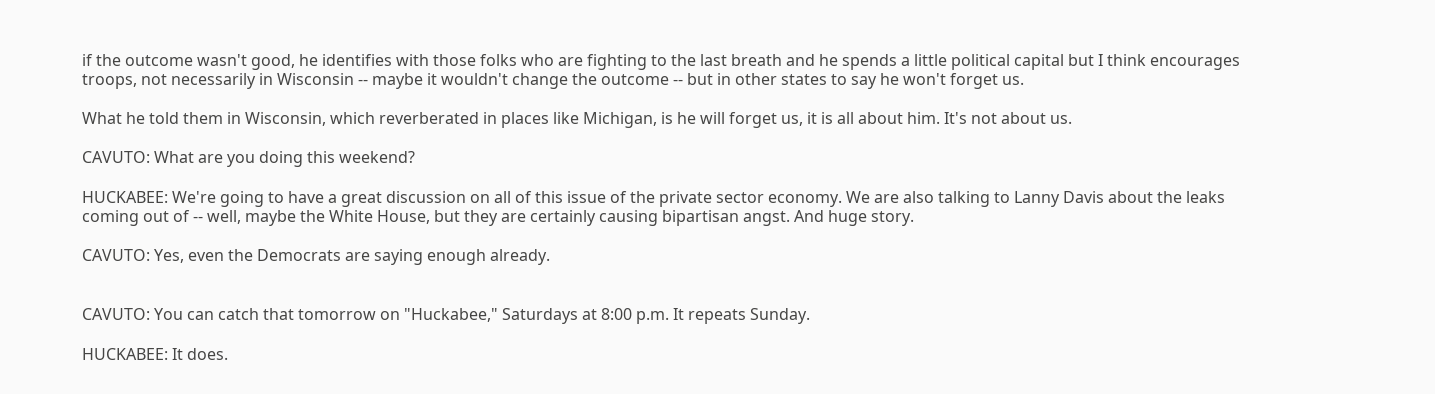if the outcome wasn't good, he identifies with those folks who are fighting to the last breath and he spends a little political capital but I think encourages troops, not necessarily in Wisconsin -- maybe it wouldn't change the outcome -- but in other states to say he won't forget us.

What he told them in Wisconsin, which reverberated in places like Michigan, is he will forget us, it is all about him. It's not about us.

CAVUTO: What are you doing this weekend?

HUCKABEE: We're going to have a great discussion on all of this issue of the private sector economy. We are also talking to Lanny Davis about the leaks coming out of -- well, maybe the White House, but they are certainly causing bipartisan angst. And huge story.

CAVUTO: Yes, even the Democrats are saying enough already.


CAVUTO: You can catch that tomorrow on "Huckabee," Saturdays at 8:00 p.m. It repeats Sunday.

HUCKABEE: It does.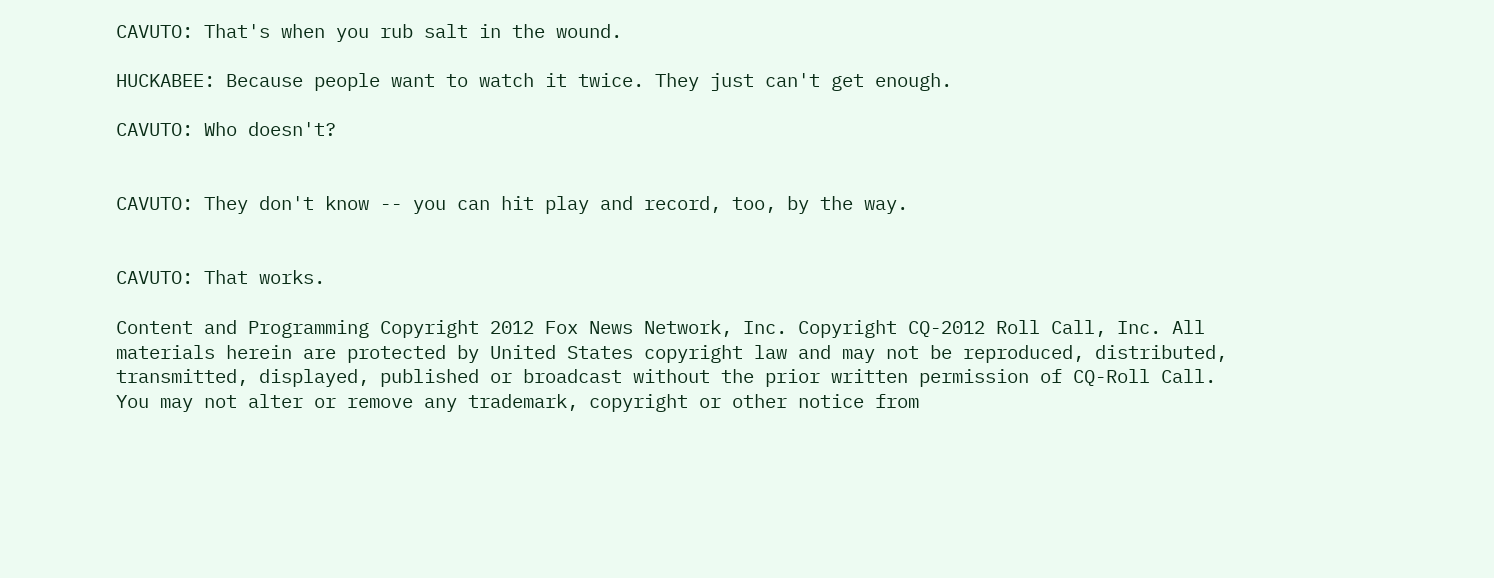CAVUTO: That's when you rub salt in the wound.

HUCKABEE: Because people want to watch it twice. They just can't get enough.

CAVUTO: Who doesn't?


CAVUTO: They don't know -- you can hit play and record, too, by the way.


CAVUTO: That works.

Content and Programming Copyright 2012 Fox News Network, Inc. Copyright CQ-2012 Roll Call, Inc. All materials herein are protected by United States copyright law and may not be reproduced, distributed, transmitted, displayed, published or broadcast without the prior written permission of CQ-Roll Call. You may not alter or remove any trademark, copyright or other notice from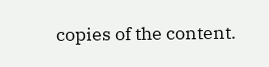copies of the content.